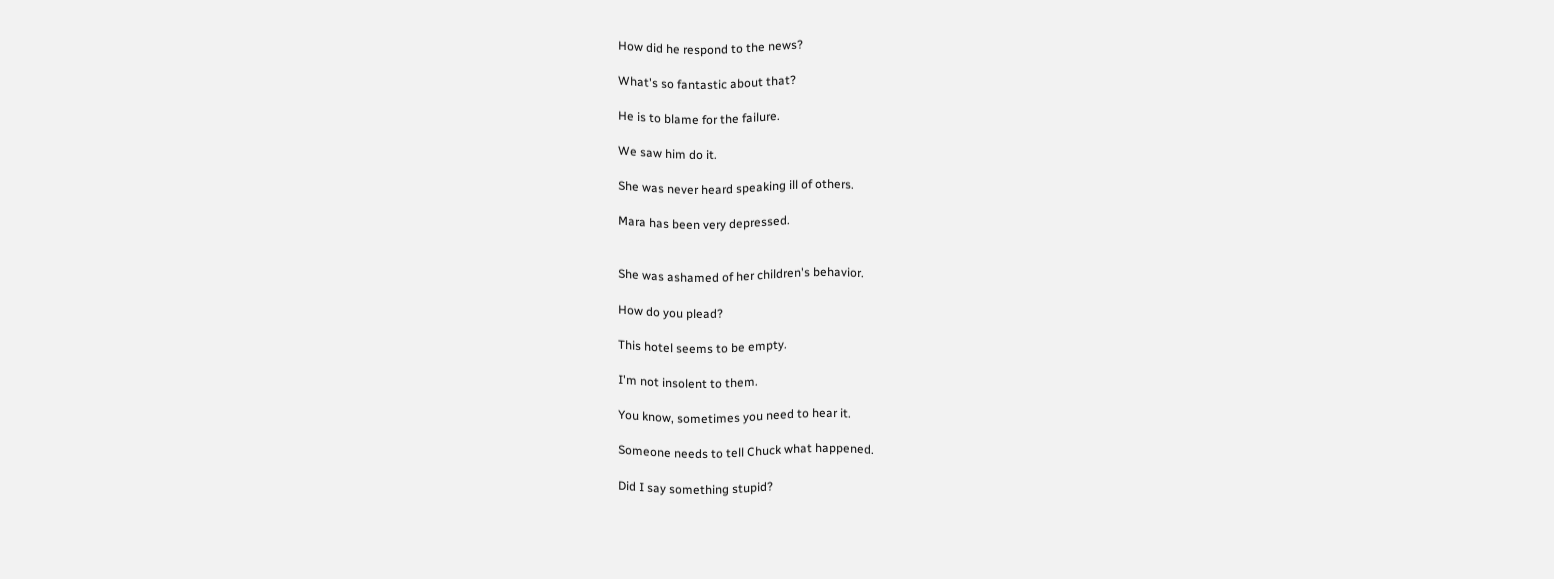How did he respond to the news?

What's so fantastic about that?

He is to blame for the failure.

We saw him do it.

She was never heard speaking ill of others.

Mara has been very depressed.


She was ashamed of her children's behavior.

How do you plead?

This hotel seems to be empty.

I'm not insolent to them.

You know, sometimes you need to hear it.

Someone needs to tell Chuck what happened.

Did I say something stupid?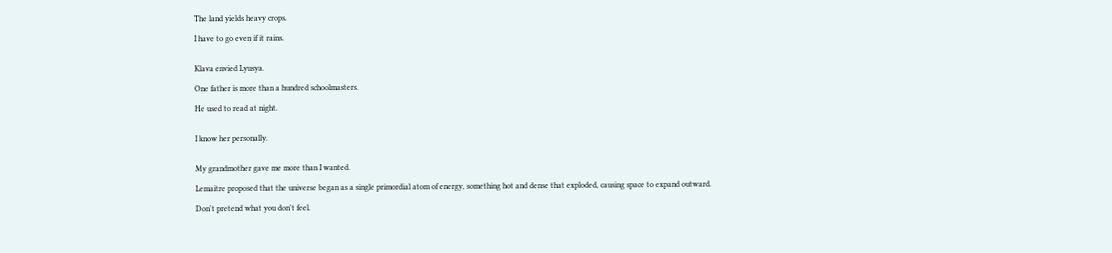The land yields heavy crops.

I have to go even if it rains.


Klava envied Lyusya.

One father is more than a hundred schoolmasters.

He used to read at night.


I know her personally.


My grandmother gave me more than I wanted.

Lemaitre proposed that the universe began as a single primordial atom of energy, something hot and dense that exploded, causing space to expand outward.

Don't pretend what you don't feel.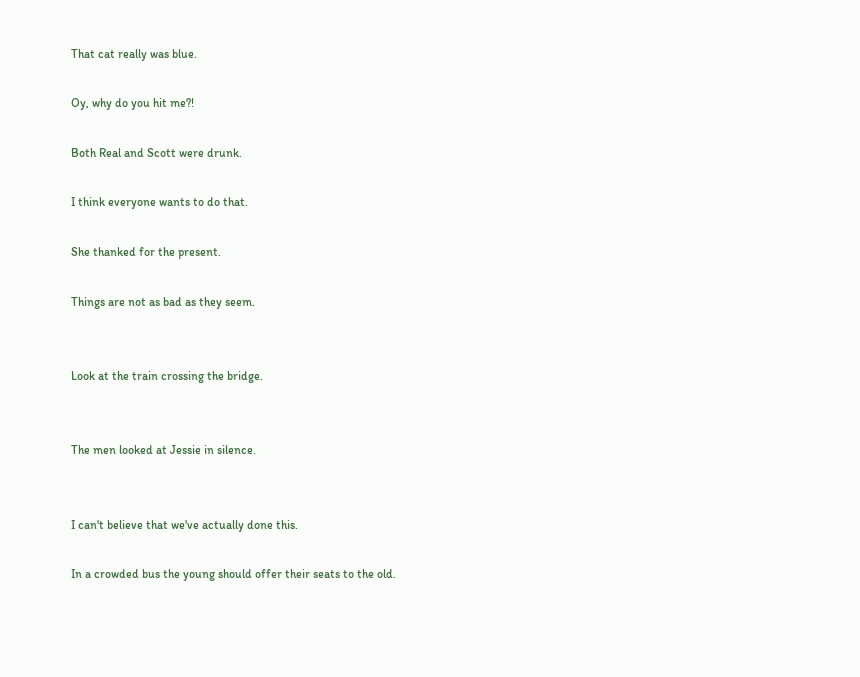That cat really was blue.

Oy, why do you hit me?!

Both Real and Scott were drunk.

I think everyone wants to do that.

She thanked for the present.

Things are not as bad as they seem.


Look at the train crossing the bridge.


The men looked at Jessie in silence.


I can't believe that we've actually done this.

In a crowded bus the young should offer their seats to the old.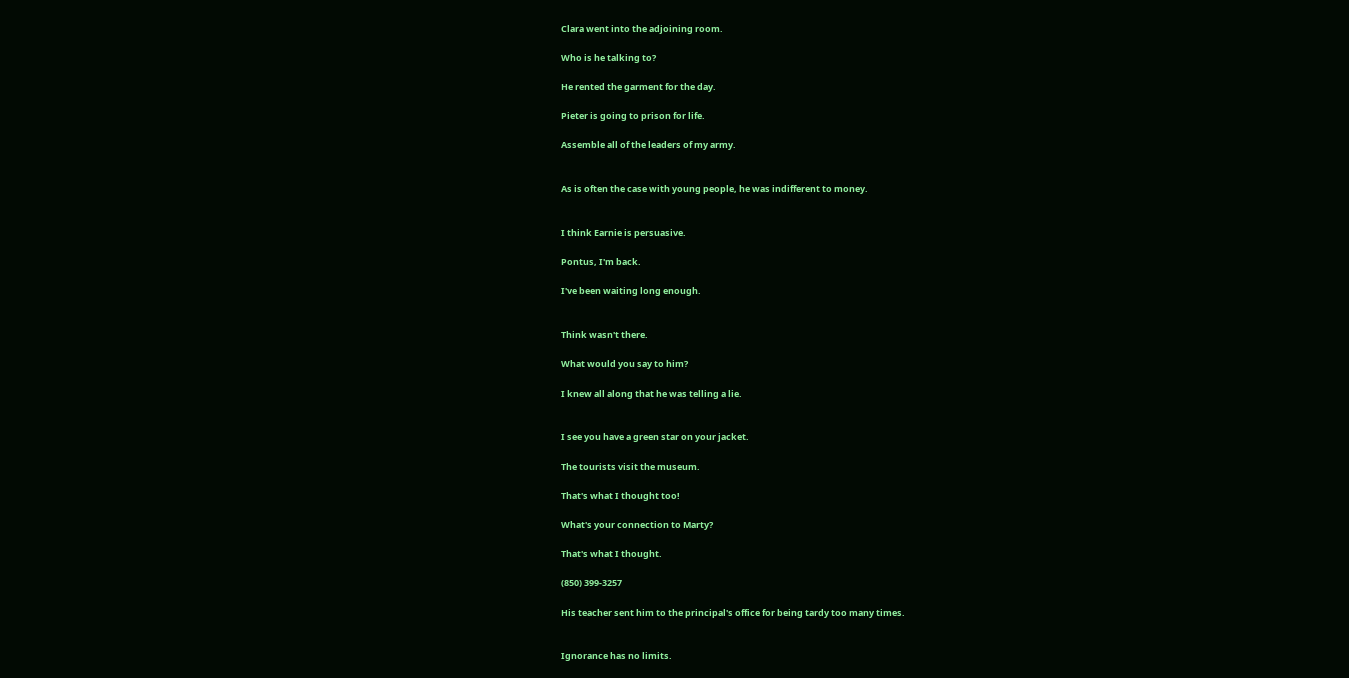Clara went into the adjoining room.

Who is he talking to?

He rented the garment for the day.

Pieter is going to prison for life.

Assemble all of the leaders of my army.


As is often the case with young people, he was indifferent to money.


I think Earnie is persuasive.

Pontus, I'm back.

I've been waiting long enough.


Think wasn't there.

What would you say to him?

I knew all along that he was telling a lie.


I see you have a green star on your jacket.

The tourists visit the museum.

That's what I thought too!

What's your connection to Marty?

That's what I thought.

(850) 399-3257

His teacher sent him to the principal's office for being tardy too many times.


Ignorance has no limits.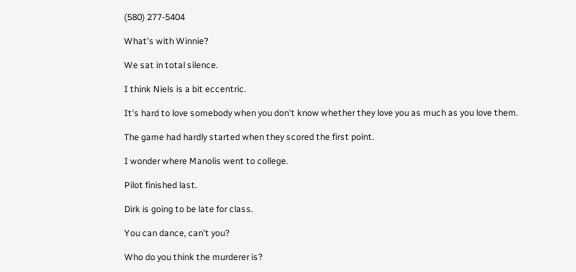(580) 277-5404

What's with Winnie?

We sat in total silence.

I think Niels is a bit eccentric.

It's hard to love somebody when you don't know whether they love you as much as you love them.

The game had hardly started when they scored the first point.

I wonder where Manolis went to college.

Pilot finished last.

Dirk is going to be late for class.

You can dance, can't you?

Who do you think the murderer is?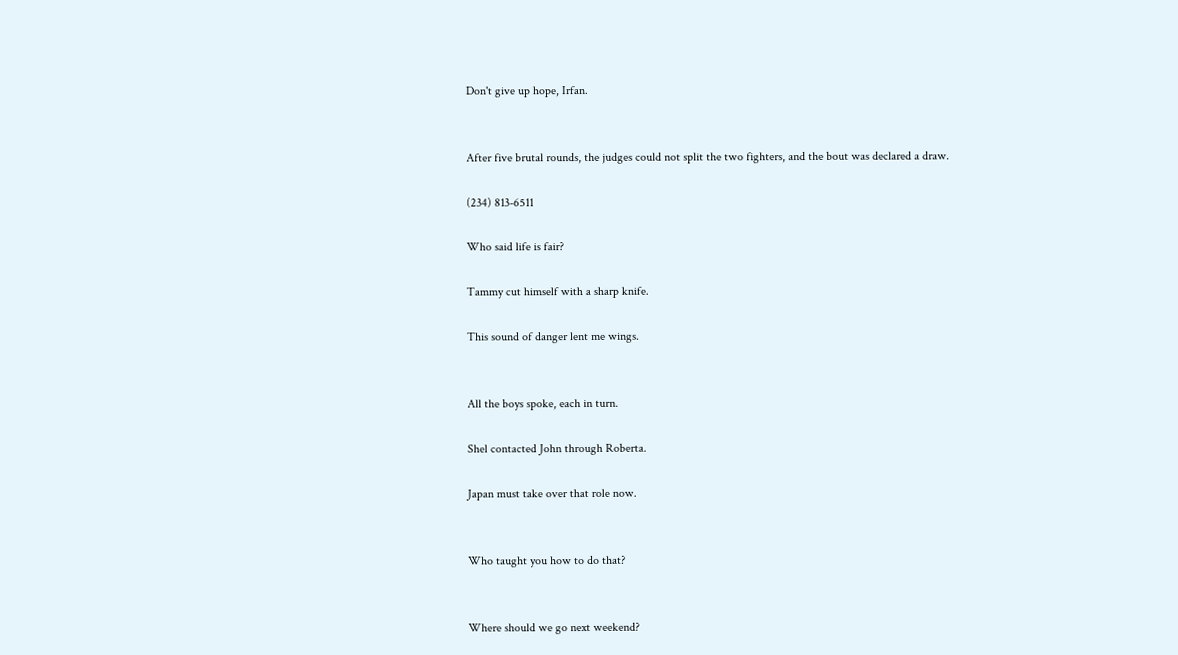Don't give up hope, Irfan.


After five brutal rounds, the judges could not split the two fighters, and the bout was declared a draw.

(234) 813-6511

Who said life is fair?

Tammy cut himself with a sharp knife.

This sound of danger lent me wings.


All the boys spoke, each in turn.

Shel contacted John through Roberta.

Japan must take over that role now.


Who taught you how to do that?


Where should we go next weekend?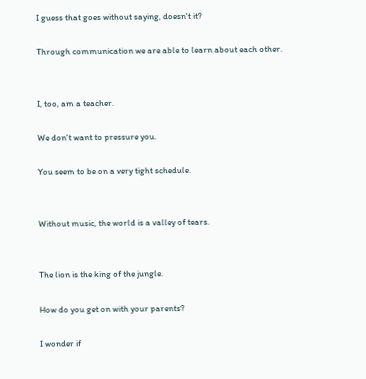I guess that goes without saying, doesn't it?

Through communication we are able to learn about each other.


I, too, am a teacher.

We don't want to pressure you.

You seem to be on a very tight schedule.


Without music, the world is a valley of tears.


The lion is the king of the jungle.

How do you get on with your parents?

I wonder if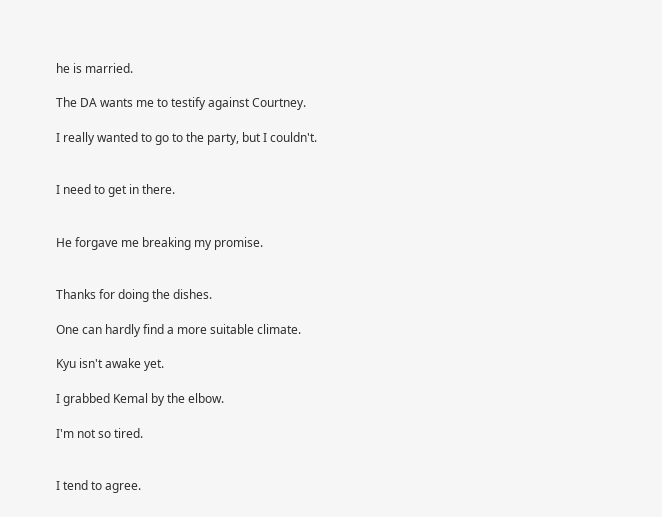he is married.

The DA wants me to testify against Courtney.

I really wanted to go to the party, but I couldn't.


I need to get in there.


He forgave me breaking my promise.


Thanks for doing the dishes.

One can hardly find a more suitable climate.

Kyu isn't awake yet.

I grabbed Kemal by the elbow.

I'm not so tired.


I tend to agree.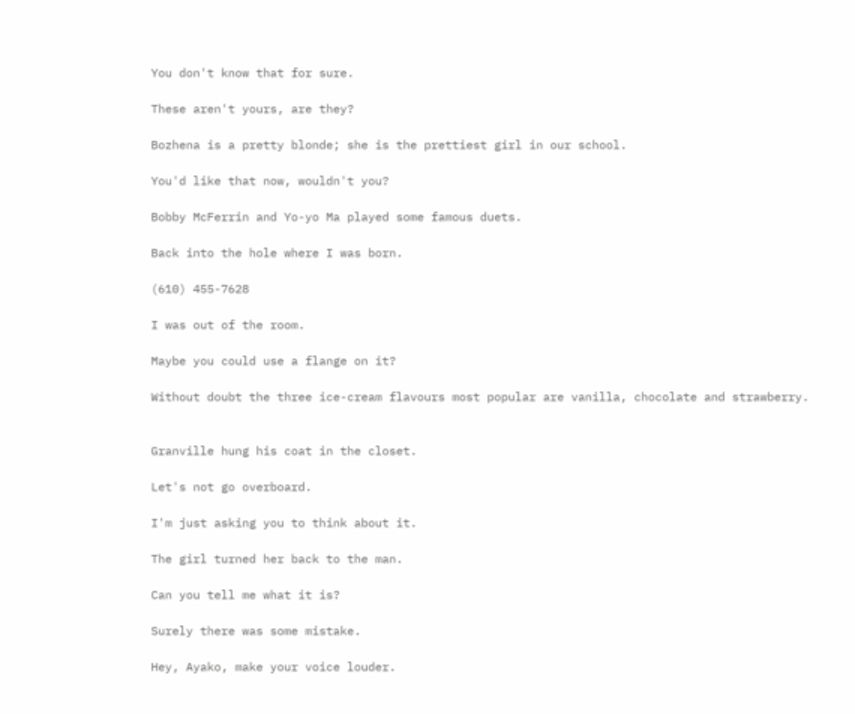You don't know that for sure.

These aren't yours, are they?

Bozhena is a pretty blonde; she is the prettiest girl in our school.

You'd like that now, wouldn't you?

Bobby McFerrin and Yo-yo Ma played some famous duets.

Back into the hole where I was born.

(610) 455-7628

I was out of the room.

Maybe you could use a flange on it?

Without doubt the three ice-cream flavours most popular are vanilla, chocolate and strawberry.


Granville hung his coat in the closet.

Let's not go overboard.

I'm just asking you to think about it.

The girl turned her back to the man.

Can you tell me what it is?

Surely there was some mistake.

Hey, Ayako, make your voice louder.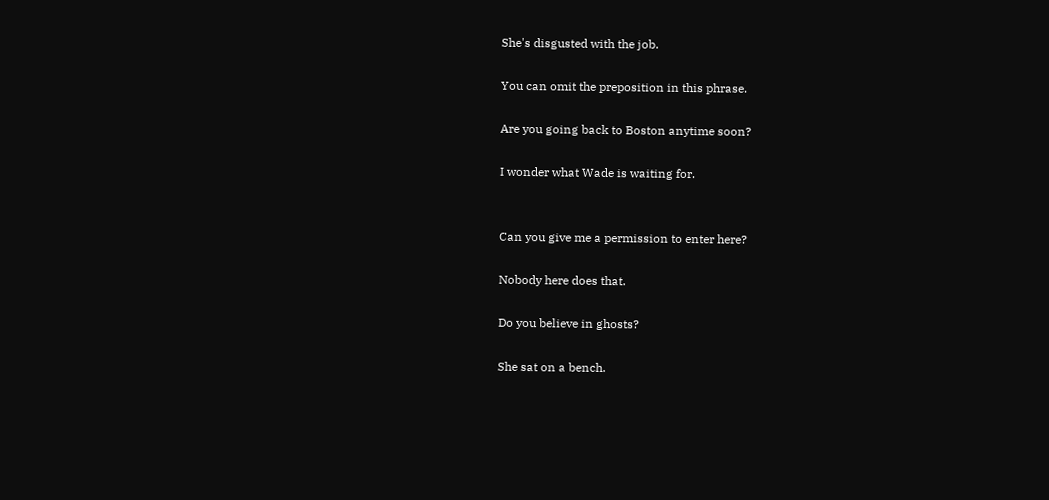She's disgusted with the job.

You can omit the preposition in this phrase.

Are you going back to Boston anytime soon?

I wonder what Wade is waiting for.


Can you give me a permission to enter here?

Nobody here does that.

Do you believe in ghosts?

She sat on a bench.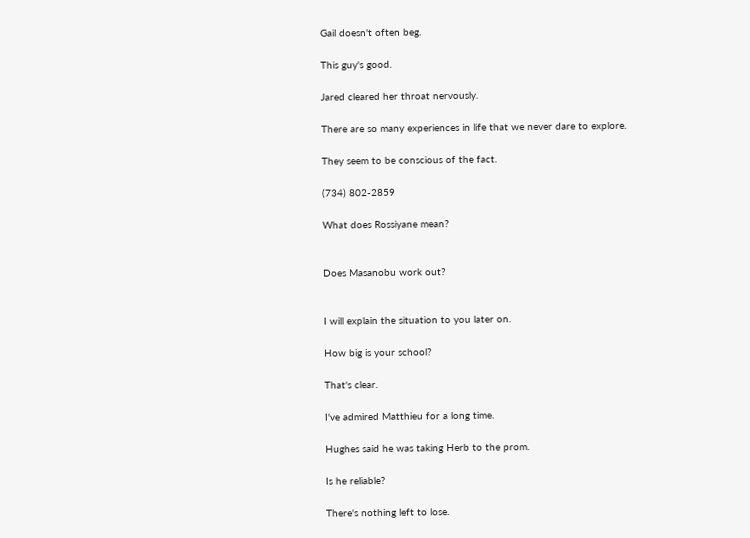Gail doesn't often beg.

This guy's good.

Jared cleared her throat nervously.

There are so many experiences in life that we never dare to explore.

They seem to be conscious of the fact.

(734) 802-2859

What does Rossiyane mean?


Does Masanobu work out?


I will explain the situation to you later on.

How big is your school?

That's clear.

I've admired Matthieu for a long time.

Hughes said he was taking Herb to the prom.

Is he reliable?

There's nothing left to lose.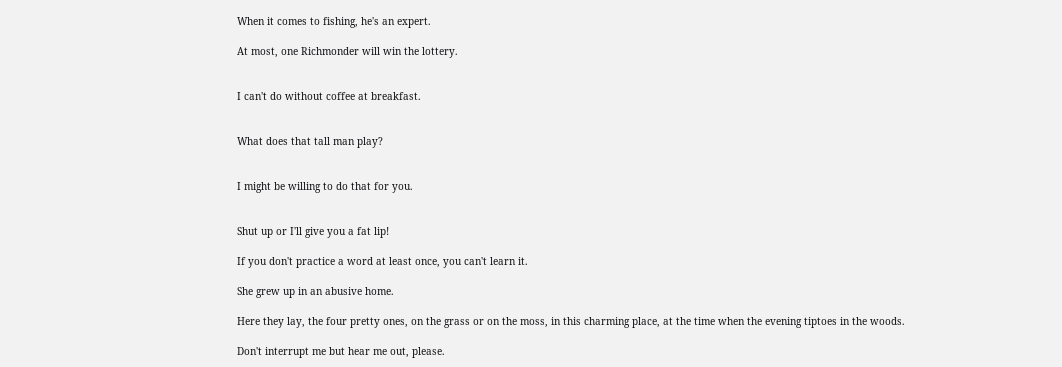When it comes to fishing, he's an expert.

At most, one Richmonder will win the lottery.


I can't do without coffee at breakfast.


What does that tall man play?


I might be willing to do that for you.


Shut up or I'll give you a fat lip!

If you don't practice a word at least once, you can't learn it.

She grew up in an abusive home.

Here they lay, the four pretty ones, on the grass or on the moss, in this charming place, at the time when the evening tiptoes in the woods.

Don't interrupt me but hear me out, please.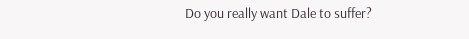Do you really want Dale to suffer?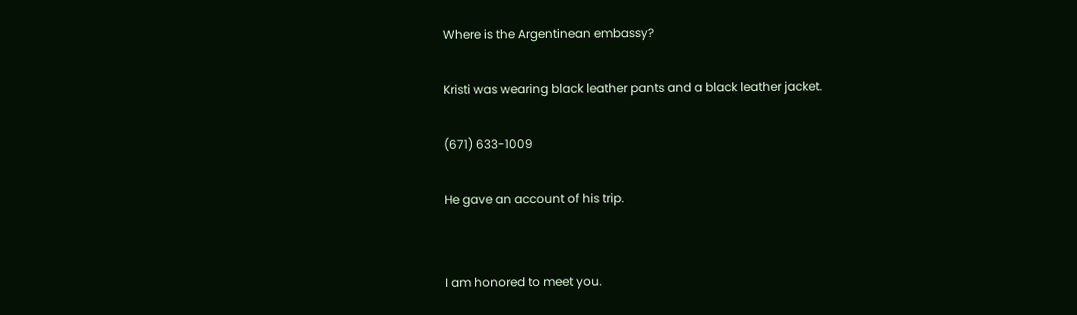Where is the Argentinean embassy?

Kristi was wearing black leather pants and a black leather jacket.

(671) 633-1009

He gave an account of his trip.


I am honored to meet you.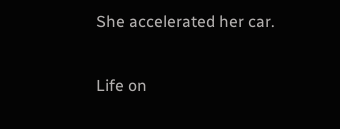She accelerated her car.

Life on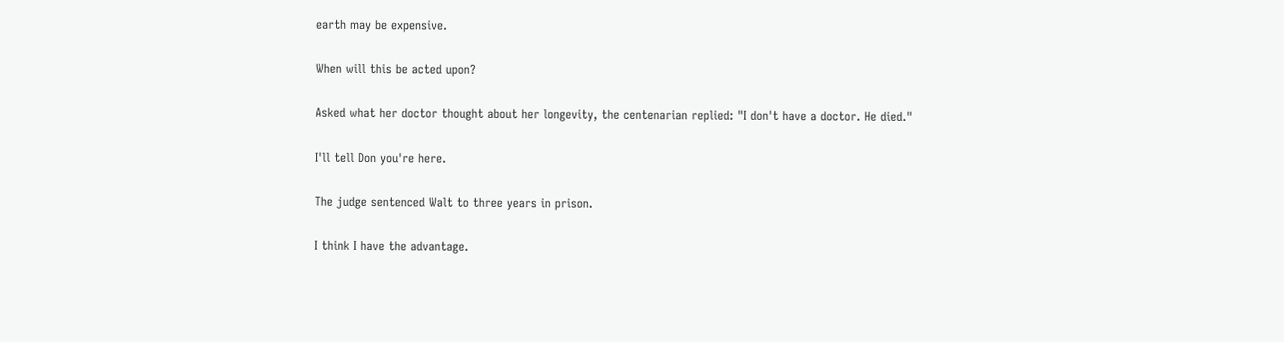earth may be expensive.

When will this be acted upon?

Asked what her doctor thought about her longevity, the centenarian replied: "I don't have a doctor. He died."

I'll tell Don you're here.

The judge sentenced Walt to three years in prison.

I think I have the advantage.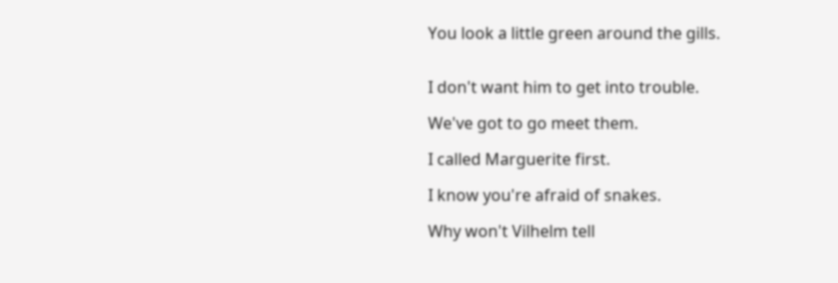You look a little green around the gills.


I don't want him to get into trouble.

We've got to go meet them.

I called Marguerite first.

I know you're afraid of snakes.

Why won't Vilhelm tell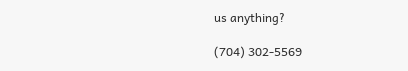us anything?

(704) 302-5569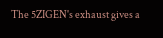The 5ZIGEN's exhaust gives a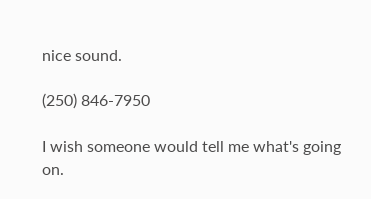nice sound.

(250) 846-7950

I wish someone would tell me what's going on.